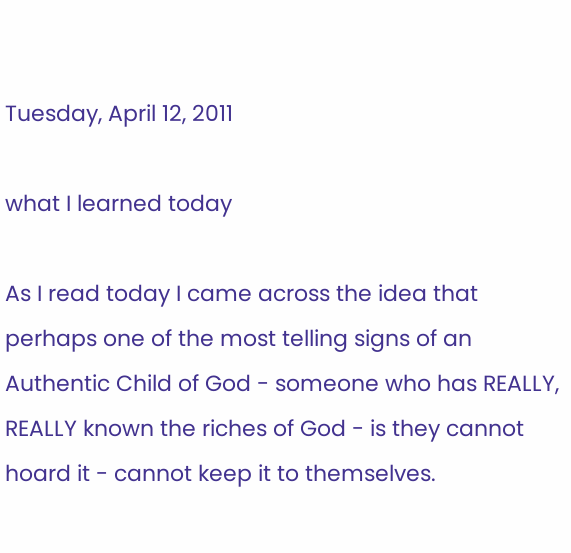Tuesday, April 12, 2011

what I learned today

As I read today I came across the idea that perhaps one of the most telling signs of an Authentic Child of God - someone who has REALLY,  REALLY known the riches of God - is they cannot hoard it - cannot keep it to themselves.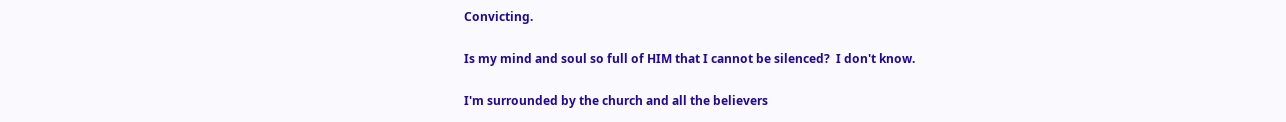Convicting.

Is my mind and soul so full of HIM that I cannot be silenced?  I don't know.

I'm surrounded by the church and all the believers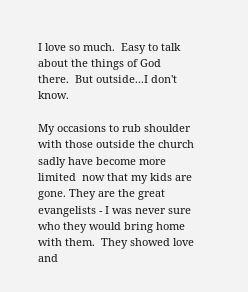I love so much.  Easy to talk about the things of God there.  But outside...I don't know.

My occasions to rub shoulder with those outside the church sadly have become more limited  now that my kids are gone. They are the great evangelists - I was never sure who they would bring home with them.  They showed love and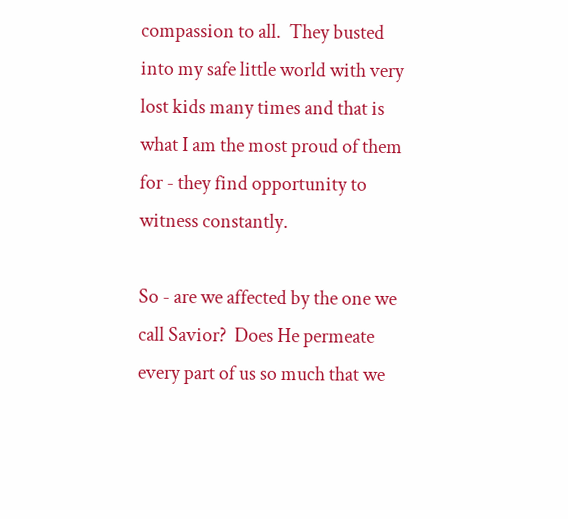compassion to all.  They busted into my safe little world with very lost kids many times and that is what I am the most proud of them for - they find opportunity to witness constantly.

So - are we affected by the one we call Savior?  Does He permeate every part of us so much that we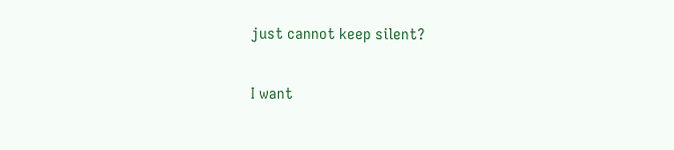just cannot keep silent?

I want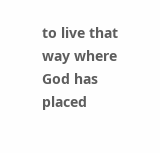to live that way where God has placed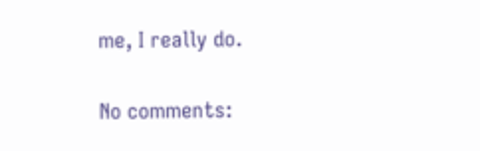me, I really do.

No comments: